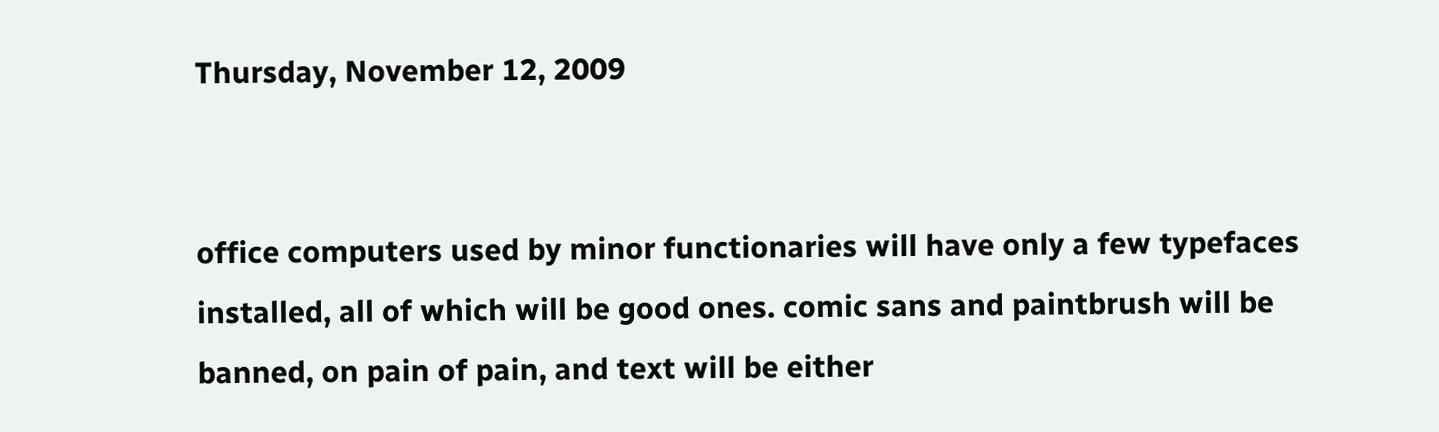Thursday, November 12, 2009


office computers used by minor functionaries will have only a few typefaces installed, all of which will be good ones. comic sans and paintbrush will be banned, on pain of pain, and text will be either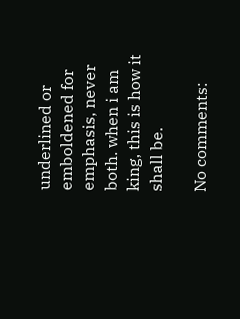underlined or emboldened for emphasis, never both. when i am king, this is how it shall be.

No comments: